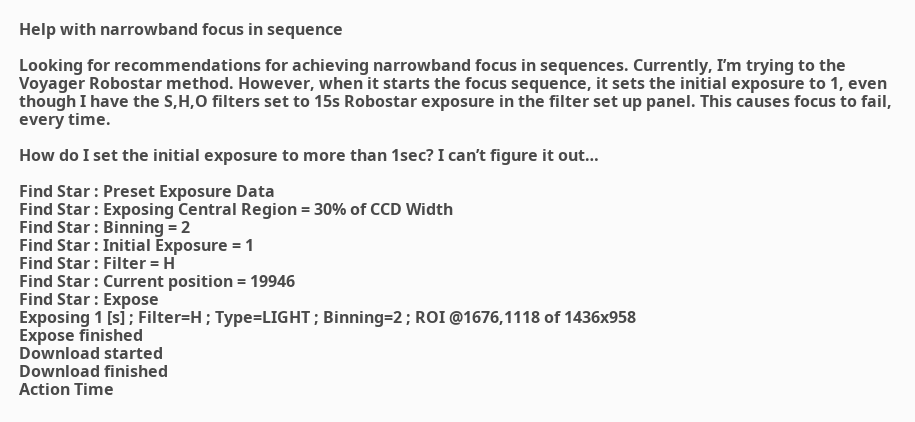Help with narrowband focus in sequence

Looking for recommendations for achieving narrowband focus in sequences. Currently, I’m trying to the Voyager Robostar method. However, when it starts the focus sequence, it sets the initial exposure to 1, even though I have the S,H,O filters set to 15s Robostar exposure in the filter set up panel. This causes focus to fail, every time.

How do I set the initial exposure to more than 1sec? I can’t figure it out…

Find Star : Preset Exposure Data
Find Star : Exposing Central Region = 30% of CCD Width
Find Star : Binning = 2
Find Star : Initial Exposure = 1
Find Star : Filter = H
Find Star : Current position = 19946
Find Star : Expose
Exposing 1 [s] ; Filter=H ; Type=LIGHT ; Binning=2 ; ROI @1676,1118 of 1436x958
Expose finished
Download started
Download finished
Action Time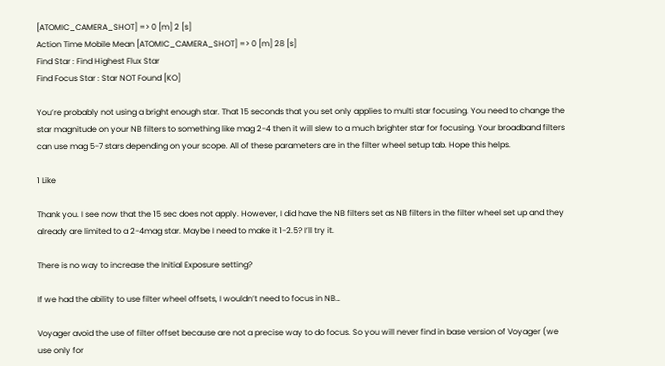[ATOMIC_CAMERA_SHOT] => 0 [m] 2 [s]
Action Time Mobile Mean [ATOMIC_CAMERA_SHOT] => 0 [m] 28 [s]
Find Star : Find Highest Flux Star
Find Focus Star : Star NOT Found [KO]

You’re probably not using a bright enough star. That 15 seconds that you set only applies to multi star focusing. You need to change the star magnitude on your NB filters to something like mag 2-4 then it will slew to a much brighter star for focusing. Your broadband filters can use mag 5-7 stars depending on your scope. All of these parameters are in the filter wheel setup tab. Hope this helps.

1 Like

Thank you. I see now that the 15 sec does not apply. However, I did have the NB filters set as NB filters in the filter wheel set up and they already are limited to a 2-4mag star. Maybe I need to make it 1-2.5? I’ll try it.

There is no way to increase the Initial Exposure setting?

If we had the ability to use filter wheel offsets, I wouldn’t need to focus in NB…

Voyager avoid the use of filter offset because are not a precise way to do focus. So you will never find in base version of Voyager (we use only for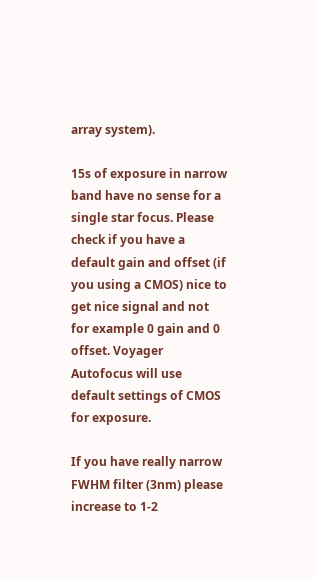array system).

15s of exposure in narrow band have no sense for a single star focus. Please check if you have a default gain and offset (if you using a CMOS) nice to get nice signal and not for example 0 gain and 0 offset. Voyager Autofocus will use default settings of CMOS for exposure.

If you have really narrow FWHM filter (3nm) please increase to 1-2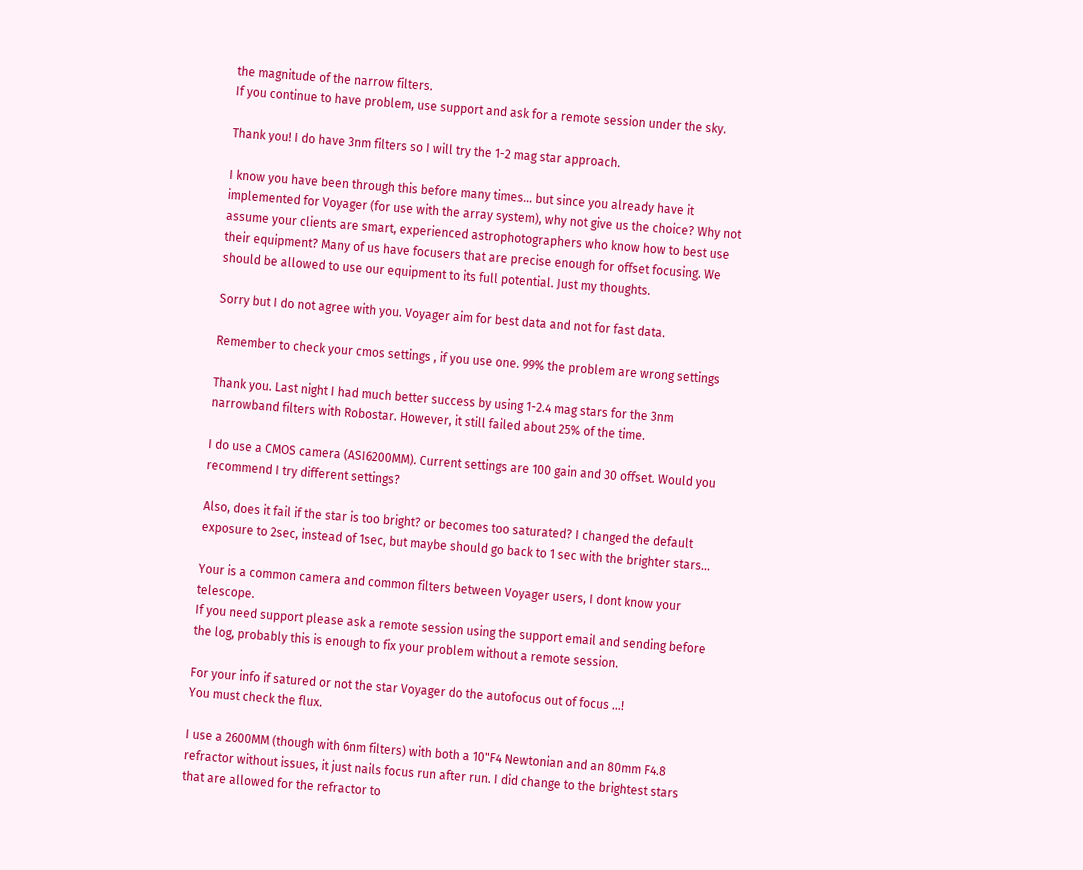the magnitude of the narrow filters.
If you continue to have problem, use support and ask for a remote session under the sky.

Thank you! I do have 3nm filters so I will try the 1-2 mag star approach.

I know you have been through this before many times… but since you already have it implemented for Voyager (for use with the array system), why not give us the choice? Why not assume your clients are smart, experienced astrophotographers who know how to best use their equipment? Many of us have focusers that are precise enough for offset focusing. We should be allowed to use our equipment to its full potential. Just my thoughts.

Sorry but I do not agree with you. Voyager aim for best data and not for fast data.

Remember to check your cmos settings , if you use one. 99% the problem are wrong settings

Thank you. Last night I had much better success by using 1-2.4 mag stars for the 3nm narrowband filters with Robostar. However, it still failed about 25% of the time.

I do use a CMOS camera (ASI6200MM). Current settings are 100 gain and 30 offset. Would you recommend I try different settings?

Also, does it fail if the star is too bright? or becomes too saturated? I changed the default exposure to 2sec, instead of 1sec, but maybe should go back to 1 sec with the brighter stars…

Your is a common camera and common filters between Voyager users, I dont know your telescope.
If you need support please ask a remote session using the support email and sending before the log, probably this is enough to fix your problem without a remote session.

For your info if satured or not the star Voyager do the autofocus out of focus …!
You must check the flux.

I use a 2600MM (though with 6nm filters) with both a 10"F4 Newtonian and an 80mm F4.8 refractor without issues, it just nails focus run after run. I did change to the brightest stars that are allowed for the refractor to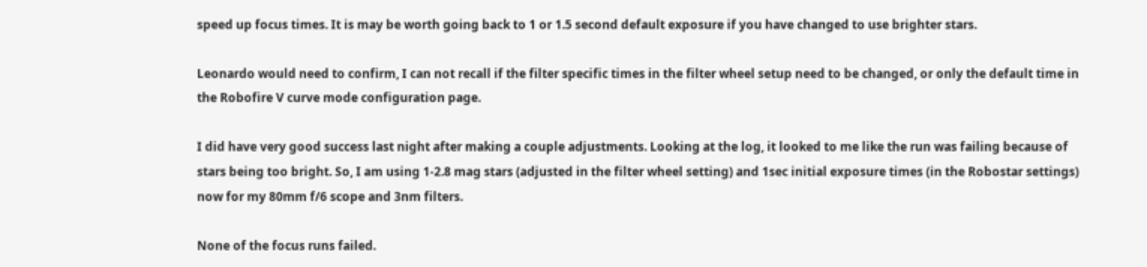speed up focus times. It is may be worth going back to 1 or 1.5 second default exposure if you have changed to use brighter stars.

Leonardo would need to confirm, I can not recall if the filter specific times in the filter wheel setup need to be changed, or only the default time in the Robofire V curve mode configuration page.

I did have very good success last night after making a couple adjustments. Looking at the log, it looked to me like the run was failing because of stars being too bright. So, I am using 1-2.8 mag stars (adjusted in the filter wheel setting) and 1sec initial exposure times (in the Robostar settings) now for my 80mm f/6 scope and 3nm filters.

None of the focus runs failed.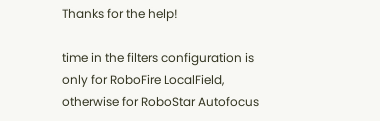Thanks for the help!

time in the filters configuration is only for RoboFire LocalField, otherwise for RoboStar Autofocus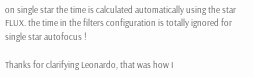on single star the time is calculated automatically using the star FLUX. the time in the filters configuration is totally ignored for single star autofocus !

Thanks for clarifying Leonardo, that was how I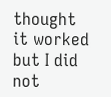thought it worked but I did not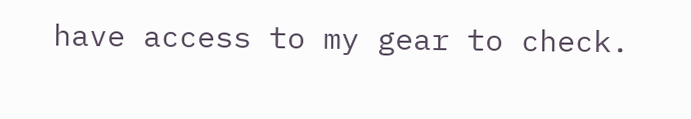have access to my gear to check.